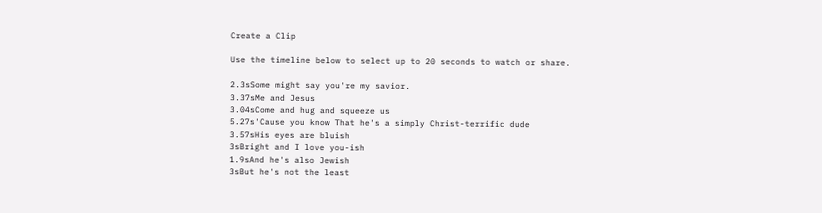Create a Clip

Use the timeline below to select up to 20 seconds to watch or share.

2.3sSome might say you're my savior.
3.37sMe and Jesus
3.04sCome and hug and squeeze us
5.27s'Cause you know That he's a simply Christ-terrific dude
3.57sHis eyes are bluish
3sBright and I love you-ish
1.9sAnd he's also Jewish
3sBut he's not the least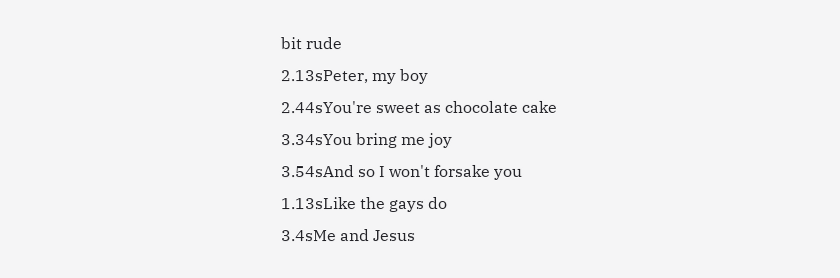bit rude
2.13sPeter, my boy
2.44sYou're sweet as chocolate cake
3.34sYou bring me joy
3.54sAnd so I won't forsake you
1.13sLike the gays do
3.4sMe and Jesus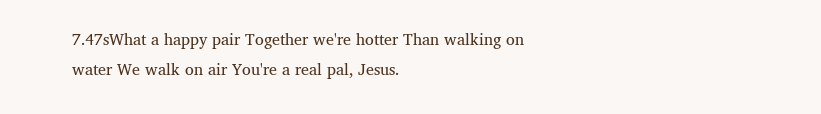7.47sWhat a happy pair Together we're hotter Than walking on water We walk on air You're a real pal, Jesus.